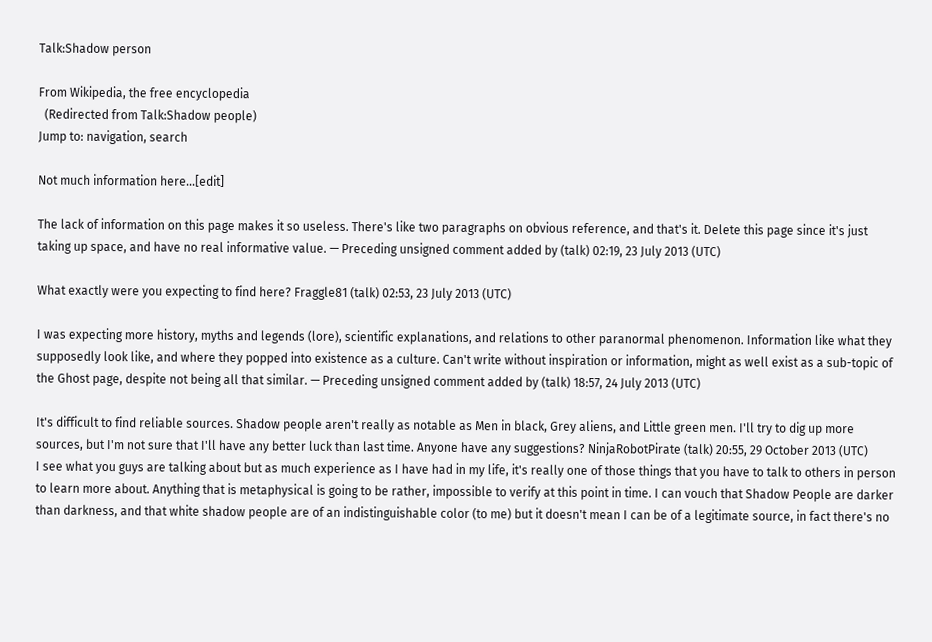Talk:Shadow person

From Wikipedia, the free encyclopedia
  (Redirected from Talk:Shadow people)
Jump to: navigation, search

Not much information here...[edit]

The lack of information on this page makes it so useless. There's like two paragraphs on obvious reference, and that's it. Delete this page since it's just taking up space, and have no real informative value. — Preceding unsigned comment added by (talk) 02:19, 23 July 2013 (UTC)

What exactly were you expecting to find here? Fraggle81 (talk) 02:53, 23 July 2013 (UTC)

I was expecting more history, myths and legends (lore), scientific explanations, and relations to other paranormal phenomenon. Information like what they supposedly look like, and where they popped into existence as a culture. Can't write without inspiration or information, might as well exist as a sub-topic of the Ghost page, despite not being all that similar. — Preceding unsigned comment added by (talk) 18:57, 24 July 2013 (UTC)

It's difficult to find reliable sources. Shadow people aren't really as notable as Men in black, Grey aliens, and Little green men. I'll try to dig up more sources, but I'm not sure that I'll have any better luck than last time. Anyone have any suggestions? NinjaRobotPirate (talk) 20:55, 29 October 2013 (UTC)
I see what you guys are talking about but as much experience as I have had in my life, it's really one of those things that you have to talk to others in person to learn more about. Anything that is metaphysical is going to be rather, impossible to verify at this point in time. I can vouch that Shadow People are darker than darkness, and that white shadow people are of an indistinguishable color (to me) but it doesn't mean I can be of a legitimate source, in fact there's no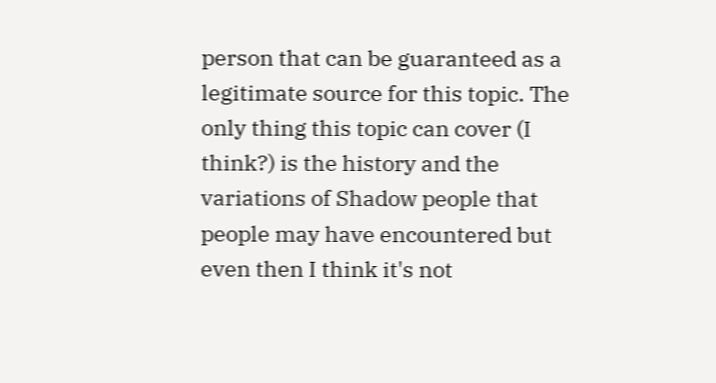person that can be guaranteed as a legitimate source for this topic. The only thing this topic can cover (I think?) is the history and the variations of Shadow people that people may have encountered but even then I think it's not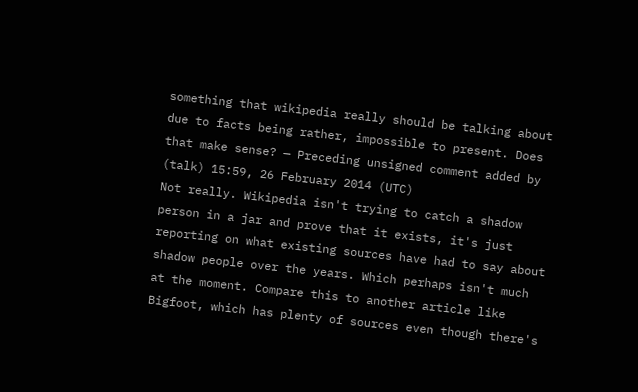something that wikipedia really should be talking about due to facts being rather, impossible to present. Does that make sense? — Preceding unsigned comment added by (talk) 15:59, 26 February 2014 (UTC)
Not really. Wikipedia isn't trying to catch a shadow person in a jar and prove that it exists, it's just reporting on what existing sources have had to say about shadow people over the years. Which perhaps isn't much at the moment. Compare this to another article like Bigfoot, which has plenty of sources even though there's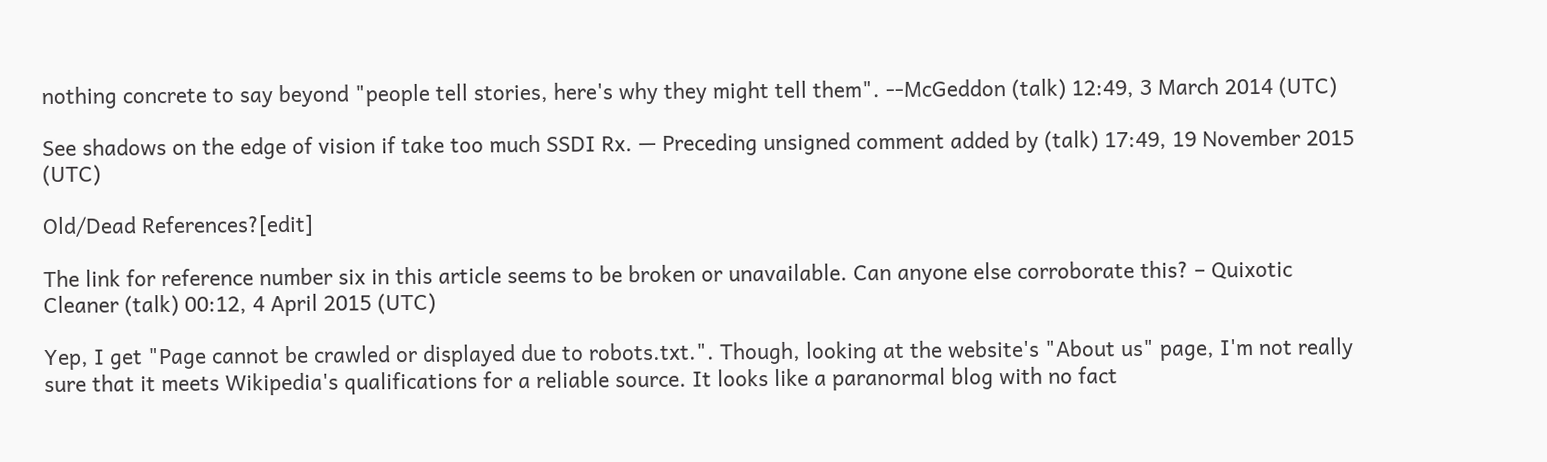nothing concrete to say beyond "people tell stories, here's why they might tell them". --McGeddon (talk) 12:49, 3 March 2014 (UTC)

See shadows on the edge of vision if take too much SSDI Rx. — Preceding unsigned comment added by (talk) 17:49, 19 November 2015 (UTC)

Old/Dead References?[edit]

The link for reference number six in this article seems to be broken or unavailable. Can anyone else corroborate this? – Quixotic Cleaner (talk) 00:12, 4 April 2015 (UTC)

Yep, I get "Page cannot be crawled or displayed due to robots.txt.". Though, looking at the website's "About us" page, I'm not really sure that it meets Wikipedia's qualifications for a reliable source. It looks like a paranormal blog with no fact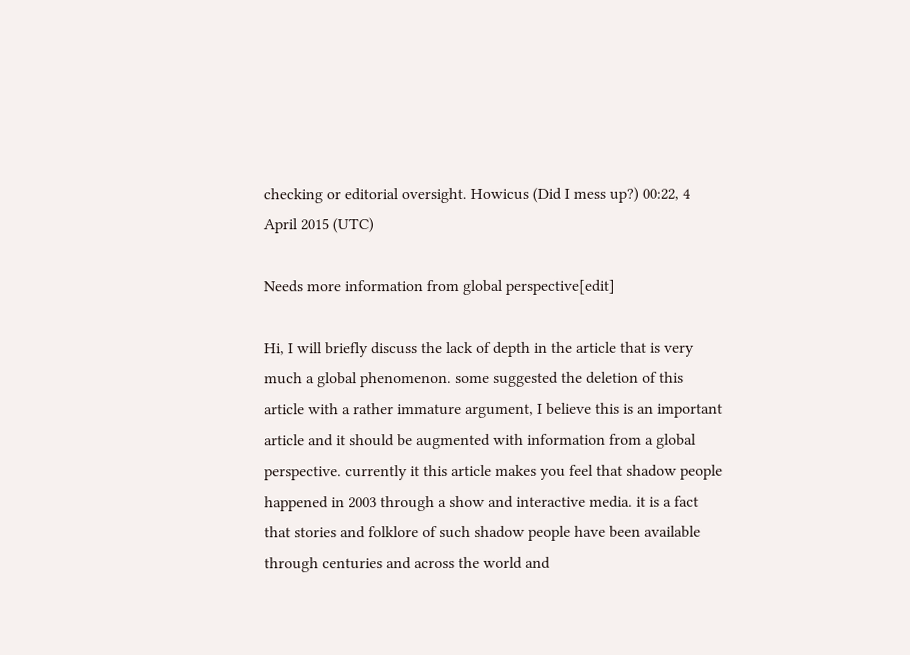checking or editorial oversight. Howicus (Did I mess up?) 00:22, 4 April 2015 (UTC)

Needs more information from global perspective[edit]

Hi, I will briefly discuss the lack of depth in the article that is very much a global phenomenon. some suggested the deletion of this article with a rather immature argument, I believe this is an important article and it should be augmented with information from a global perspective. currently it this article makes you feel that shadow people happened in 2003 through a show and interactive media. it is a fact that stories and folklore of such shadow people have been available through centuries and across the world and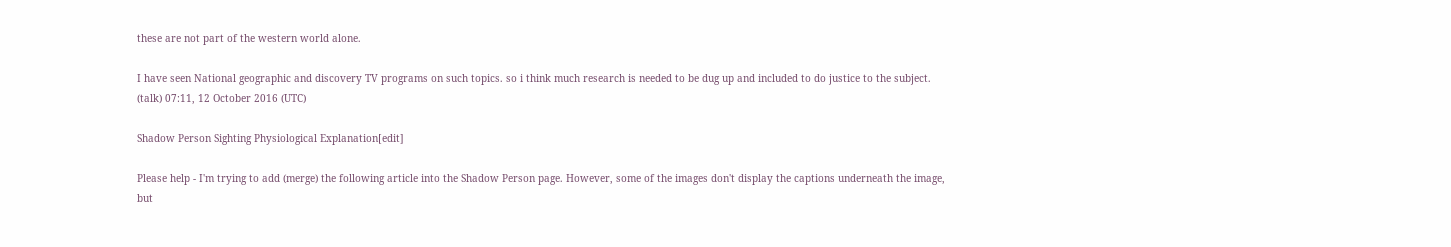these are not part of the western world alone.

I have seen National geographic and discovery TV programs on such topics. so i think much research is needed to be dug up and included to do justice to the subject. (talk) 07:11, 12 October 2016 (UTC)

Shadow Person Sighting Physiological Explanation[edit]

Please help - I'm trying to add (merge) the following article into the Shadow Person page. However, some of the images don't display the captions underneath the image, but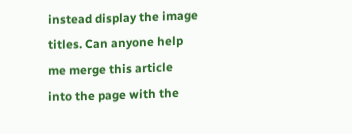instead display the image titles. Can anyone help me merge this article into the page with the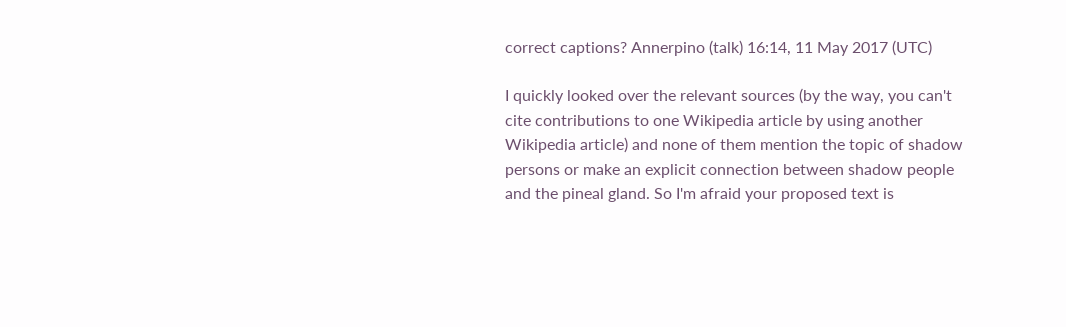correct captions? Annerpino (talk) 16:14, 11 May 2017 (UTC)

I quickly looked over the relevant sources (by the way, you can't cite contributions to one Wikipedia article by using another Wikipedia article) and none of them mention the topic of shadow persons or make an explicit connection between shadow people and the pineal gland. So I'm afraid your proposed text is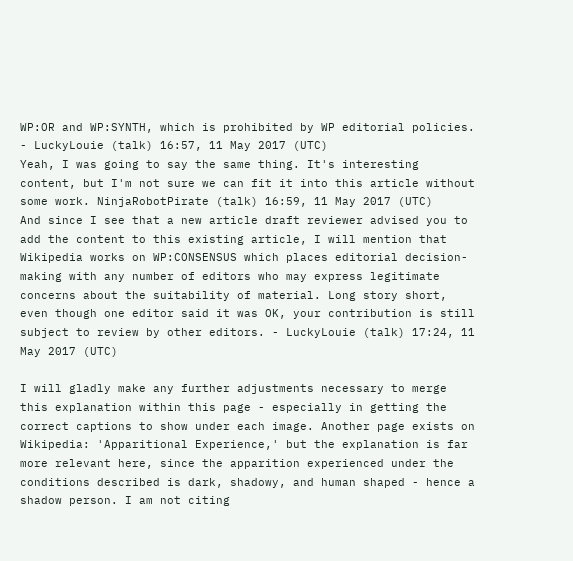WP:OR and WP:SYNTH, which is prohibited by WP editorial policies. - LuckyLouie (talk) 16:57, 11 May 2017 (UTC)
Yeah, I was going to say the same thing. It's interesting content, but I'm not sure we can fit it into this article without some work. NinjaRobotPirate (talk) 16:59, 11 May 2017 (UTC)
And since I see that a new article draft reviewer advised you to add the content to this existing article, I will mention that Wikipedia works on WP:CONSENSUS which places editorial decision-making with any number of editors who may express legitimate concerns about the suitability of material. Long story short, even though one editor said it was OK, your contribution is still subject to review by other editors. - LuckyLouie (talk) 17:24, 11 May 2017 (UTC)

I will gladly make any further adjustments necessary to merge this explanation within this page - especially in getting the correct captions to show under each image. Another page exists on Wikipedia: 'Apparitional Experience,' but the explanation is far more relevant here, since the apparition experienced under the conditions described is dark, shadowy, and human shaped - hence a shadow person. I am not citing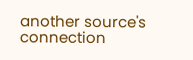another source's connection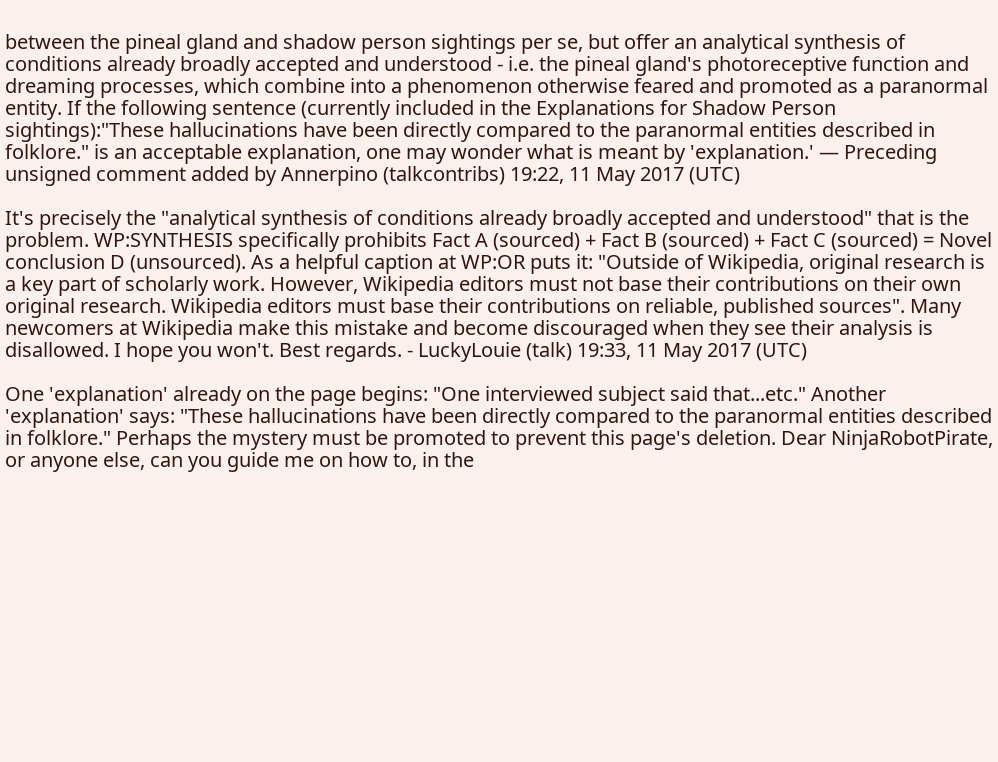between the pineal gland and shadow person sightings per se, but offer an analytical synthesis of conditions already broadly accepted and understood - i.e. the pineal gland's photoreceptive function and dreaming processes, which combine into a phenomenon otherwise feared and promoted as a paranormal entity. If the following sentence (currently included in the Explanations for Shadow Person sightings):"These hallucinations have been directly compared to the paranormal entities described in folklore." is an acceptable explanation, one may wonder what is meant by 'explanation.' — Preceding unsigned comment added by Annerpino (talkcontribs) 19:22, 11 May 2017 (UTC)

It's precisely the "analytical synthesis of conditions already broadly accepted and understood" that is the problem. WP:SYNTHESIS specifically prohibits Fact A (sourced) + Fact B (sourced) + Fact C (sourced) = Novel conclusion D (unsourced). As a helpful caption at WP:OR puts it: "Outside of Wikipedia, original research is a key part of scholarly work. However, Wikipedia editors must not base their contributions on their own original research. Wikipedia editors must base their contributions on reliable, published sources". Many newcomers at Wikipedia make this mistake and become discouraged when they see their analysis is disallowed. I hope you won't. Best regards. - LuckyLouie (talk) 19:33, 11 May 2017 (UTC)

One 'explanation' already on the page begins: "One interviewed subject said that...etc." Another 'explanation' says: "These hallucinations have been directly compared to the paranormal entities described in folklore." Perhaps the mystery must be promoted to prevent this page's deletion. Dear NinjaRobotPirate, or anyone else, can you guide me on how to, in the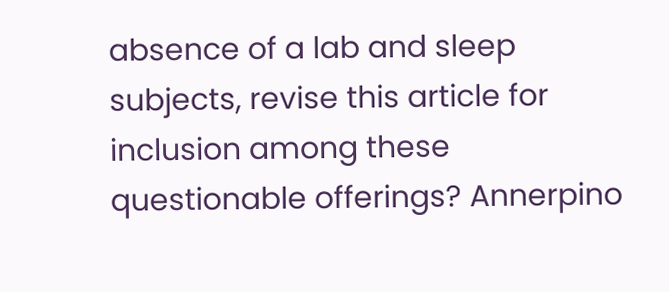absence of a lab and sleep subjects, revise this article for inclusion among these questionable offerings? Annerpino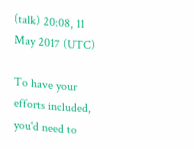(talk) 20:08, 11 May 2017 (UTC)

To have your efforts included, you'd need to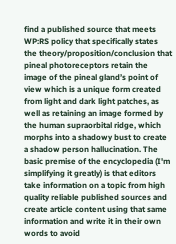find a published source that meets WP:RS policy that specifically states the theory/proposition/conclusion that pineal photoreceptors retain the image of the pineal gland’s point of view which is a unique form created from light and dark light patches, as well as retaining an image formed by the human supraorbital ridge, which morphs into a shadowy bust to create a shadow person hallucination. The basic premise of the encyclopedia (I'm simplifying it greatly) is that editors take information on a topic from high quality reliable published sources and create article content using that same information and write it in their own words to avoid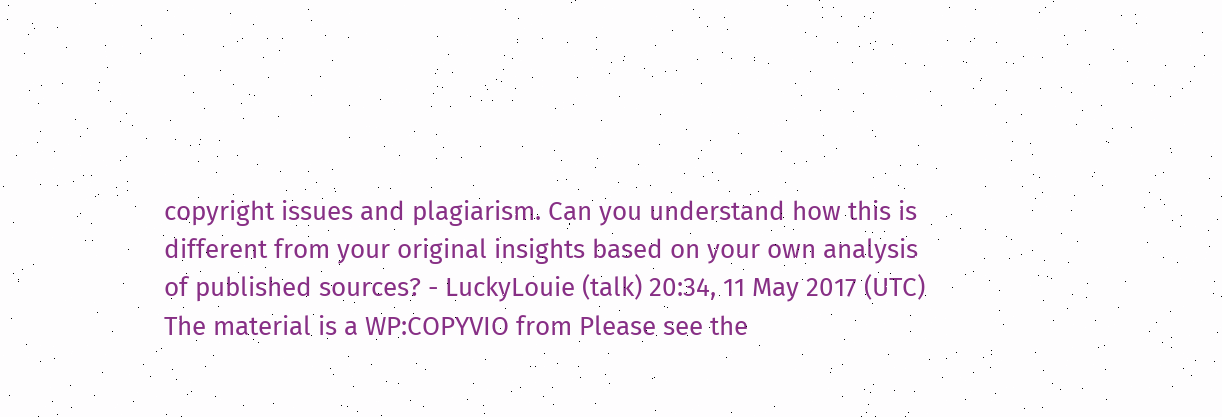copyright issues and plagiarism. Can you understand how this is different from your original insights based on your own analysis of published sources? - LuckyLouie (talk) 20:34, 11 May 2017 (UTC)
The material is a WP:COPYVIO from Please see the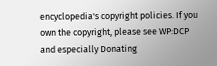encyclopedia's copyright policies. If you own the copyright, please see WP:DCP and especially Donating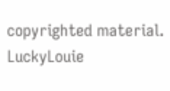copyrighted material. LuckyLouie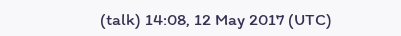(talk) 14:08, 12 May 2017 (UTC)